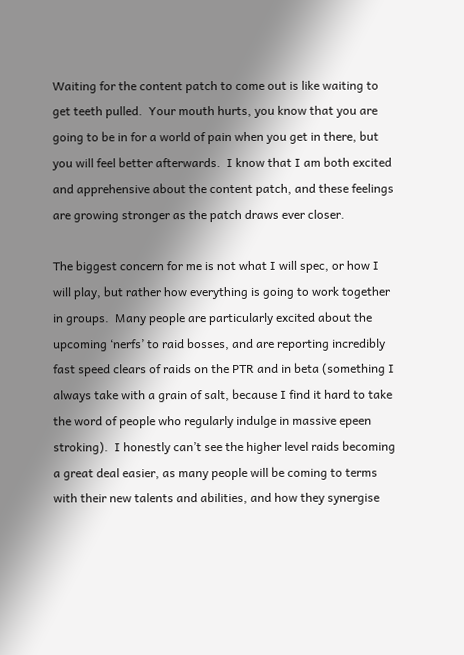Waiting for the content patch to come out is like waiting to get teeth pulled.  Your mouth hurts, you know that you are going to be in for a world of pain when you get in there, but you will feel better afterwards.  I know that I am both excited and apprehensive about the content patch, and these feelings are growing stronger as the patch draws ever closer.

The biggest concern for me is not what I will spec, or how I will play, but rather how everything is going to work together in groups.  Many people are particularly excited about the upcoming ‘nerfs’ to raid bosses, and are reporting incredibly fast speed clears of raids on the PTR and in beta (something I always take with a grain of salt, because I find it hard to take the word of people who regularly indulge in massive epeen stroking).  I honestly can’t see the higher level raids becoming a great deal easier, as many people will be coming to terms with their new talents and abilities, and how they synergise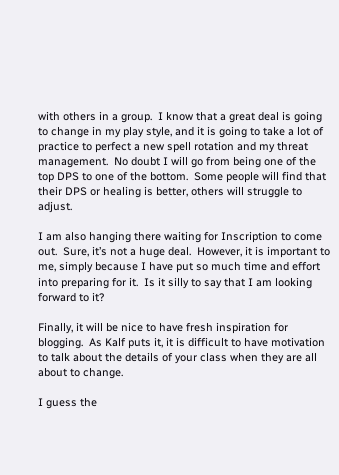with others in a group.  I know that a great deal is going to change in my play style, and it is going to take a lot of practice to perfect a new spell rotation and my threat management.  No doubt I will go from being one of the top DPS to one of the bottom.  Some people will find that their DPS or healing is better, others will struggle to adjust.

I am also hanging there waiting for Inscription to come out.  Sure, it’s not a huge deal.  However, it is important to me, simply because I have put so much time and effort into preparing for it.  Is it silly to say that I am looking forward to it?

Finally, it will be nice to have fresh inspiration for blogging.  As Kalf puts it, it is difficult to have motivation to talk about the details of your class when they are all about to change.

I guess the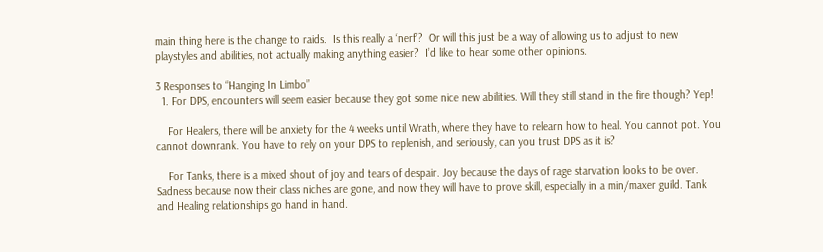main thing here is the change to raids.  Is this really a ‘nerf’?  Or will this just be a way of allowing us to adjust to new playstyles and abilities, not actually making anything easier?  I’d like to hear some other opinions.

3 Responses to “Hanging In Limbo”
  1. For DPS, encounters will seem easier because they got some nice new abilities. Will they still stand in the fire though? Yep!

    For Healers, there will be anxiety for the 4 weeks until Wrath, where they have to relearn how to heal. You cannot pot. You cannot downrank. You have to rely on your DPS to replenish, and seriously, can you trust DPS as it is?

    For Tanks, there is a mixed shout of joy and tears of despair. Joy because the days of rage starvation looks to be over. Sadness because now their class niches are gone, and now they will have to prove skill, especially in a min/maxer guild. Tank and Healing relationships go hand in hand.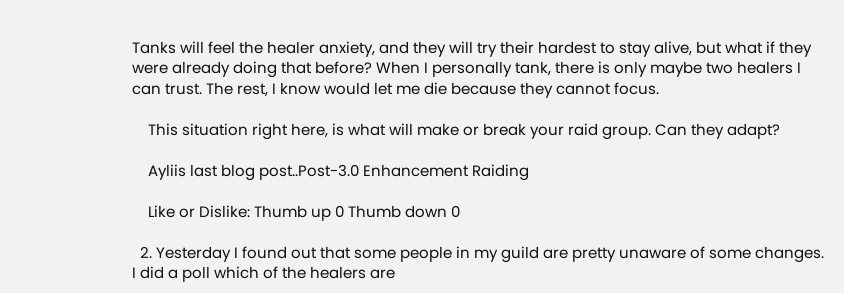Tanks will feel the healer anxiety, and they will try their hardest to stay alive, but what if they were already doing that before? When I personally tank, there is only maybe two healers I can trust. The rest, I know would let me die because they cannot focus.

    This situation right here, is what will make or break your raid group. Can they adapt?

    Ayliis last blog post..Post-3.0 Enhancement Raiding

    Like or Dislike: Thumb up 0 Thumb down 0

  2. Yesterday I found out that some people in my guild are pretty unaware of some changes. I did a poll which of the healers are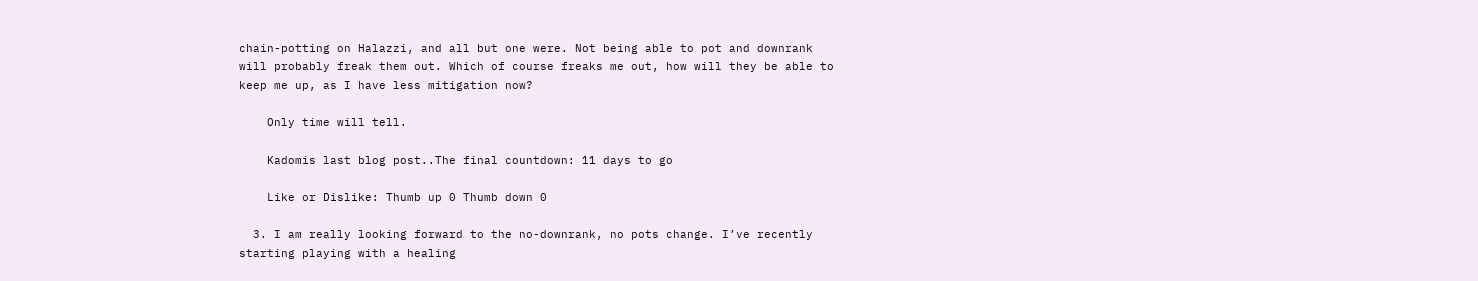chain-potting on Halazzi, and all but one were. Not being able to pot and downrank will probably freak them out. Which of course freaks me out, how will they be able to keep me up, as I have less mitigation now?

    Only time will tell.

    Kadomis last blog post..The final countdown: 11 days to go

    Like or Dislike: Thumb up 0 Thumb down 0

  3. I am really looking forward to the no-downrank, no pots change. I’ve recently starting playing with a healing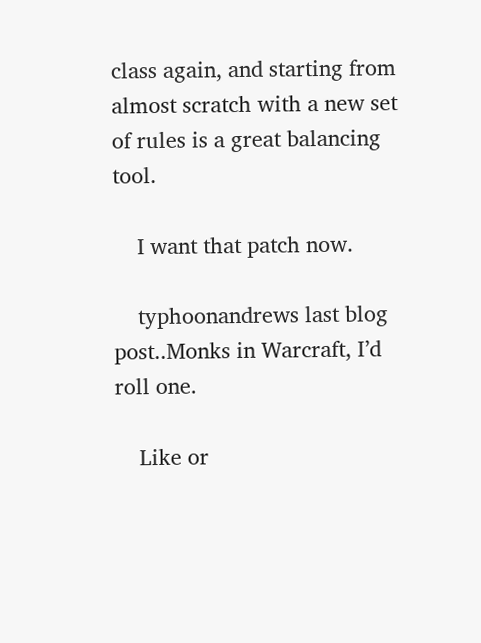class again, and starting from almost scratch with a new set of rules is a great balancing tool.

    I want that patch now.

    typhoonandrews last blog post..Monks in Warcraft, I’d roll one.

    Like or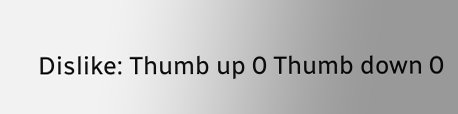Dislike: Thumb up 0 Thumb down 0